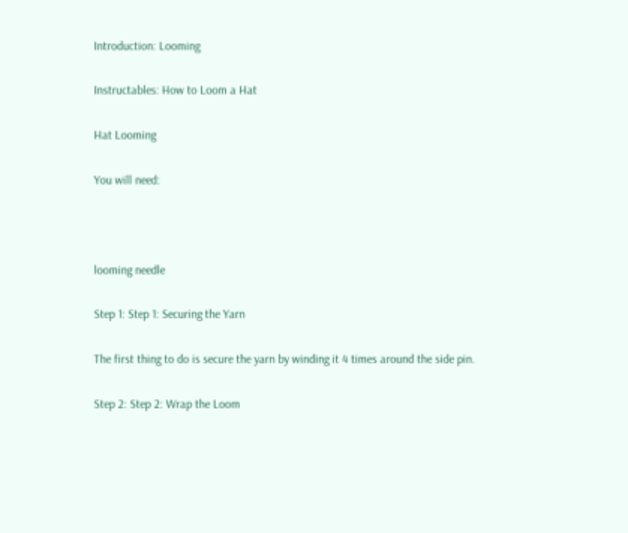Introduction: Looming

Instructables: How to Loom a Hat

Hat Looming

You will need:



looming needle

Step 1: Step 1: Securing the Yarn

The first thing to do is secure the yarn by winding it 4 times around the side pin.

Step 2: Step 2: Wrap the Loom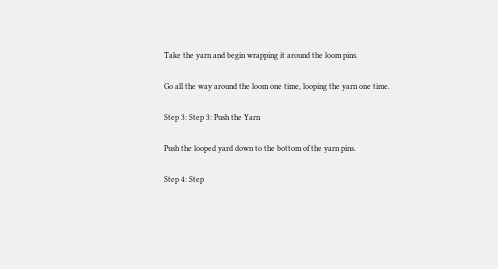Take the yarn and begin wrapping it around the loom pins.

Go all the way around the loom one time, looping the yarn one time.

Step 3: Step 3: Push the Yarn

Push the looped yard down to the bottom of the yarn pins.

Step 4: Step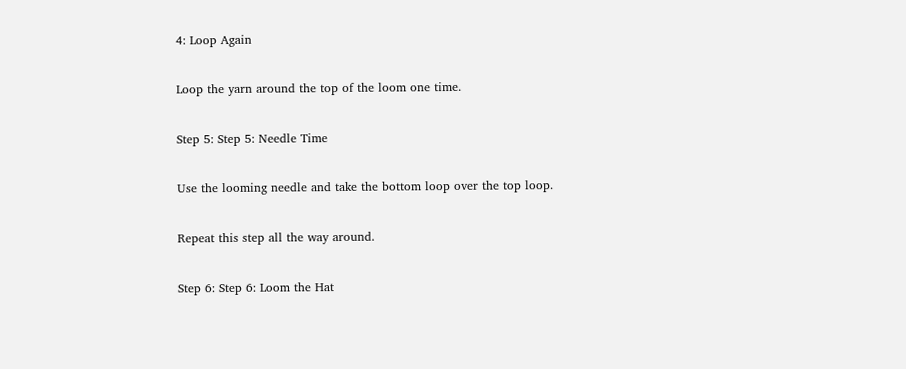4: Loop Again

Loop the yarn around the top of the loom one time.

Step 5: Step 5: Needle Time

Use the looming needle and take the bottom loop over the top loop.

Repeat this step all the way around.

Step 6: Step 6: Loom the Hat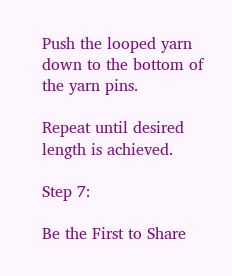Push the looped yarn down to the bottom of the yarn pins.

Repeat until desired length is achieved.

Step 7:

Be the First to Share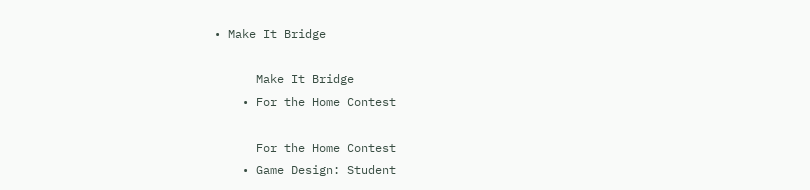• Make It Bridge

      Make It Bridge
    • For the Home Contest

      For the Home Contest
    • Game Design: Student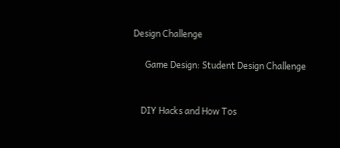Design Challenge

      Game Design: Student Design Challenge


    DIY Hacks and How Tos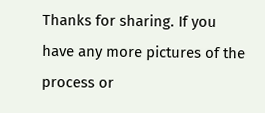Thanks for sharing. If you have any more pictures of the process or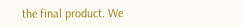the final product. We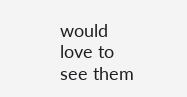would love to see them